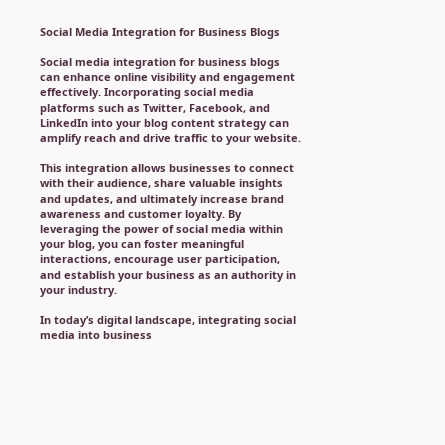Social Media Integration for Business Blogs

Social media integration for business blogs can enhance online visibility and engagement effectively. Incorporating social media platforms such as Twitter, Facebook, and LinkedIn into your blog content strategy can amplify reach and drive traffic to your website.

This integration allows businesses to connect with their audience, share valuable insights and updates, and ultimately increase brand awareness and customer loyalty. By leveraging the power of social media within your blog, you can foster meaningful interactions, encourage user participation, and establish your business as an authority in your industry.

In today’s digital landscape, integrating social media into business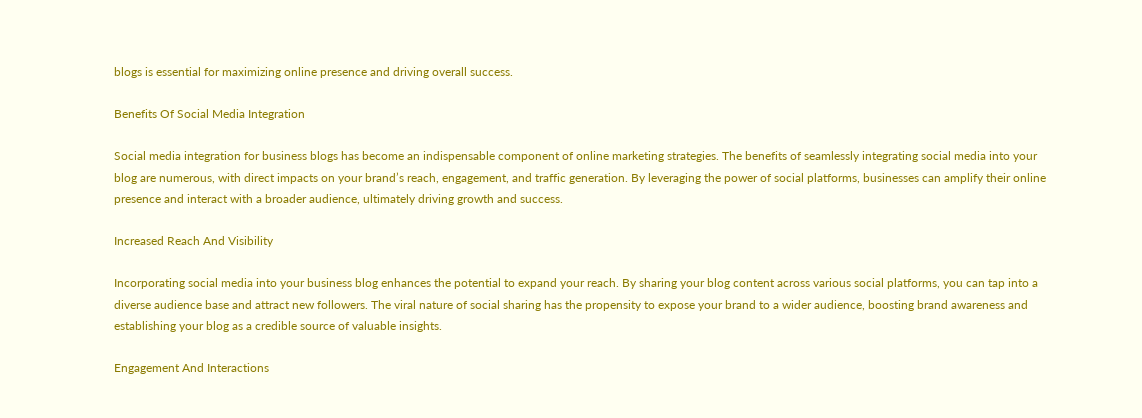blogs is essential for maximizing online presence and driving overall success.

Benefits Of Social Media Integration

Social media integration for business blogs has become an indispensable component of online marketing strategies. The benefits of seamlessly integrating social media into your blog are numerous, with direct impacts on your brand’s reach, engagement, and traffic generation. By leveraging the power of social platforms, businesses can amplify their online presence and interact with a broader audience, ultimately driving growth and success.

Increased Reach And Visibility

Incorporating social media into your business blog enhances the potential to expand your reach. By sharing your blog content across various social platforms, you can tap into a diverse audience base and attract new followers. The viral nature of social sharing has the propensity to expose your brand to a wider audience, boosting brand awareness and establishing your blog as a credible source of valuable insights.

Engagement And Interactions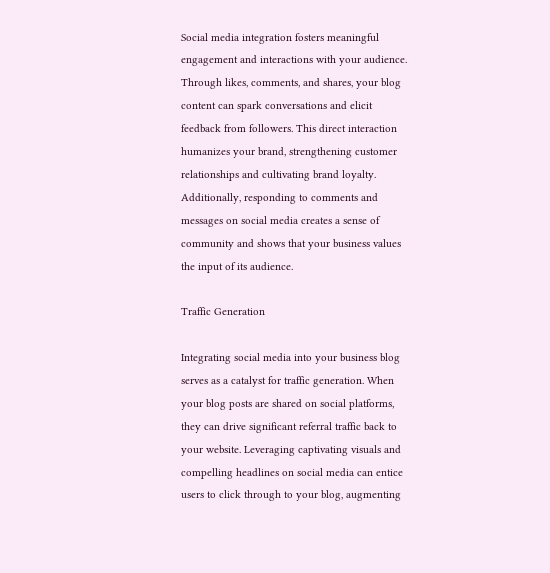Social media integration fosters meaningful engagement and interactions with your audience. Through likes, comments, and shares, your blog content can spark conversations and elicit feedback from followers. This direct interaction humanizes your brand, strengthening customer relationships and cultivating brand loyalty. Additionally, responding to comments and messages on social media creates a sense of community and shows that your business values the input of its audience.

Traffic Generation

Integrating social media into your business blog serves as a catalyst for traffic generation. When your blog posts are shared on social platforms, they can drive significant referral traffic back to your website. Leveraging captivating visuals and compelling headlines on social media can entice users to click through to your blog, augmenting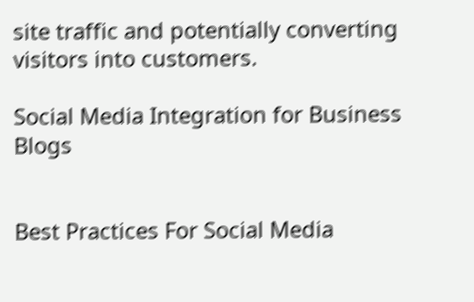site traffic and potentially converting visitors into customers.

Social Media Integration for Business Blogs


Best Practices For Social Media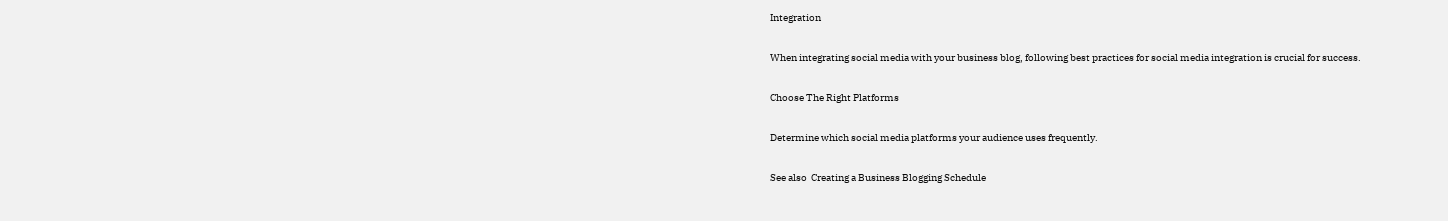Integration

When integrating social media with your business blog, following best practices for social media integration is crucial for success.

Choose The Right Platforms

Determine which social media platforms your audience uses frequently.

See also  Creating a Business Blogging Schedule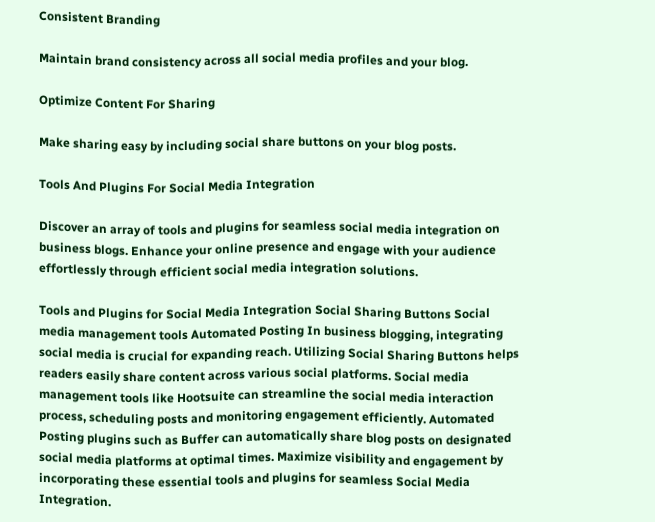Consistent Branding

Maintain brand consistency across all social media profiles and your blog.

Optimize Content For Sharing

Make sharing easy by including social share buttons on your blog posts.

Tools And Plugins For Social Media Integration

Discover an array of tools and plugins for seamless social media integration on business blogs. Enhance your online presence and engage with your audience effortlessly through efficient social media integration solutions.

Tools and Plugins for Social Media Integration Social Sharing Buttons Social media management tools Automated Posting In business blogging, integrating social media is crucial for expanding reach. Utilizing Social Sharing Buttons helps readers easily share content across various social platforms. Social media management tools like Hootsuite can streamline the social media interaction process, scheduling posts and monitoring engagement efficiently. Automated Posting plugins such as Buffer can automatically share blog posts on designated social media platforms at optimal times. Maximize visibility and engagement by incorporating these essential tools and plugins for seamless Social Media Integration.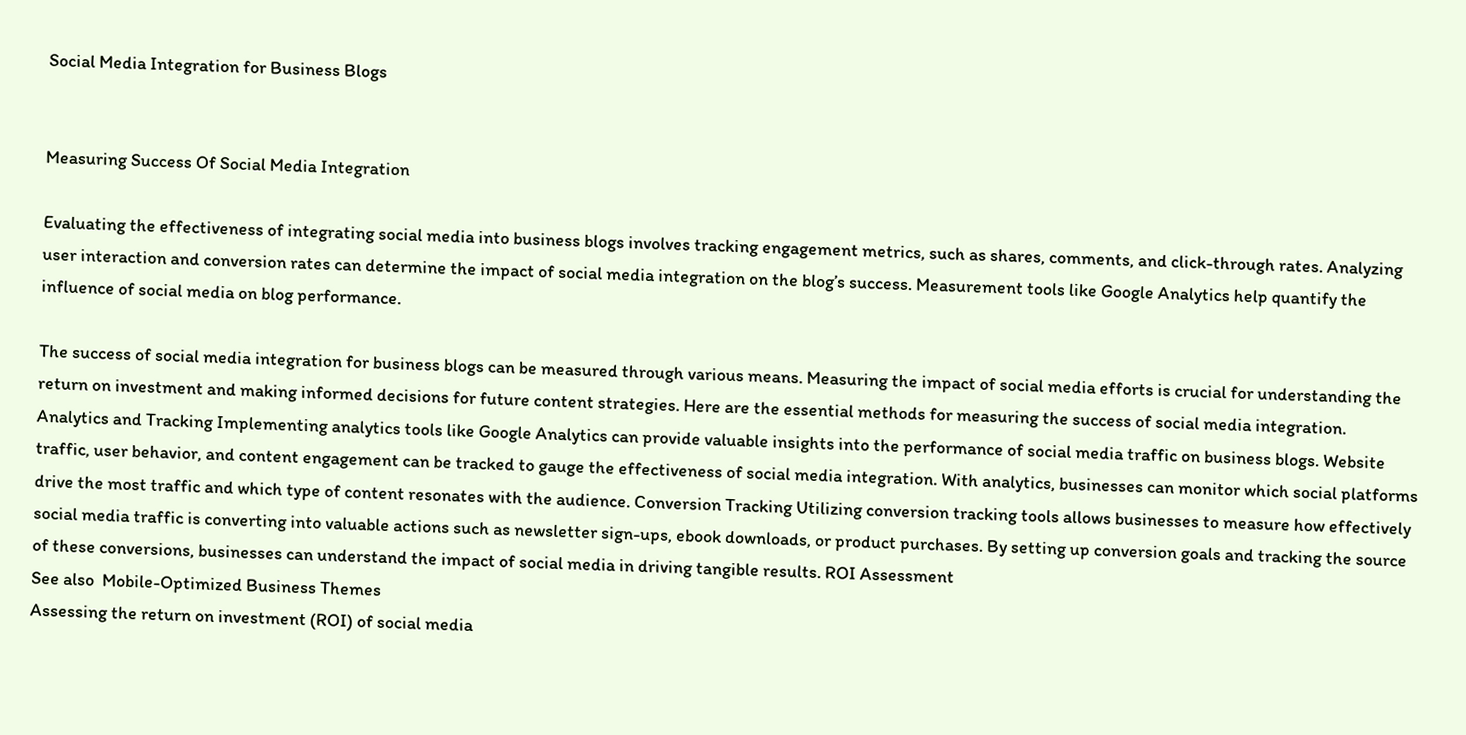Social Media Integration for Business Blogs


Measuring Success Of Social Media Integration

Evaluating the effectiveness of integrating social media into business blogs involves tracking engagement metrics, such as shares, comments, and click-through rates. Analyzing user interaction and conversion rates can determine the impact of social media integration on the blog’s success. Measurement tools like Google Analytics help quantify the influence of social media on blog performance.

The success of social media integration for business blogs can be measured through various means. Measuring the impact of social media efforts is crucial for understanding the return on investment and making informed decisions for future content strategies. Here are the essential methods for measuring the success of social media integration. Analytics and Tracking Implementing analytics tools like Google Analytics can provide valuable insights into the performance of social media traffic on business blogs. Website traffic, user behavior, and content engagement can be tracked to gauge the effectiveness of social media integration. With analytics, businesses can monitor which social platforms drive the most traffic and which type of content resonates with the audience. Conversion Tracking Utilizing conversion tracking tools allows businesses to measure how effectively social media traffic is converting into valuable actions such as newsletter sign-ups, ebook downloads, or product purchases. By setting up conversion goals and tracking the source of these conversions, businesses can understand the impact of social media in driving tangible results. ROI Assessment
See also  Mobile-Optimized Business Themes
Assessing the return on investment (ROI) of social media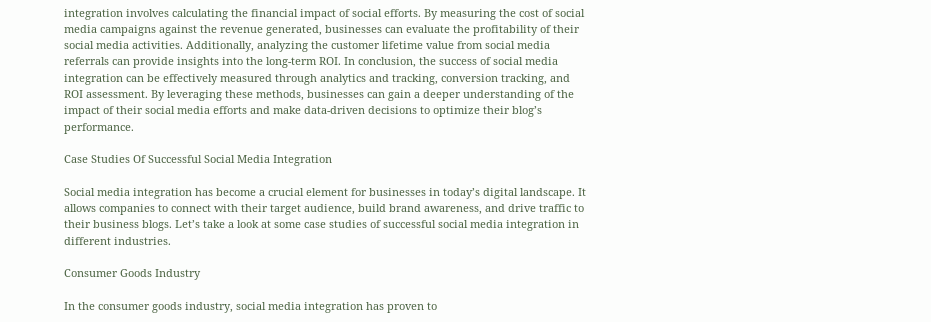integration involves calculating the financial impact of social efforts. By measuring the cost of social media campaigns against the revenue generated, businesses can evaluate the profitability of their social media activities. Additionally, analyzing the customer lifetime value from social media referrals can provide insights into the long-term ROI. In conclusion, the success of social media integration can be effectively measured through analytics and tracking, conversion tracking, and ROI assessment. By leveraging these methods, businesses can gain a deeper understanding of the impact of their social media efforts and make data-driven decisions to optimize their blog’s performance.

Case Studies Of Successful Social Media Integration

Social media integration has become a crucial element for businesses in today’s digital landscape. It allows companies to connect with their target audience, build brand awareness, and drive traffic to their business blogs. Let’s take a look at some case studies of successful social media integration in different industries.

Consumer Goods Industry

In the consumer goods industry, social media integration has proven to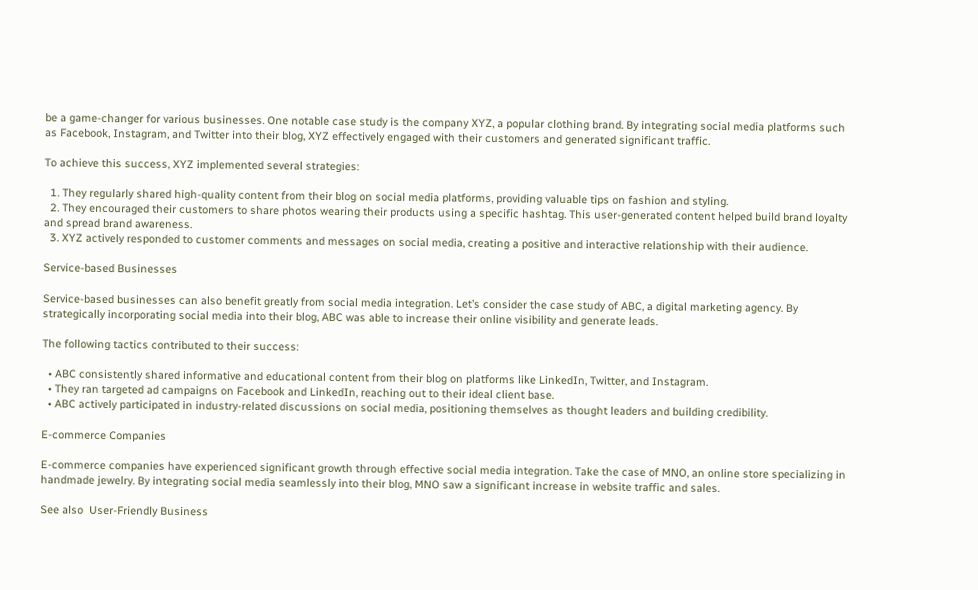be a game-changer for various businesses. One notable case study is the company XYZ, a popular clothing brand. By integrating social media platforms such as Facebook, Instagram, and Twitter into their blog, XYZ effectively engaged with their customers and generated significant traffic.

To achieve this success, XYZ implemented several strategies:

  1. They regularly shared high-quality content from their blog on social media platforms, providing valuable tips on fashion and styling.
  2. They encouraged their customers to share photos wearing their products using a specific hashtag. This user-generated content helped build brand loyalty and spread brand awareness.
  3. XYZ actively responded to customer comments and messages on social media, creating a positive and interactive relationship with their audience.

Service-based Businesses

Service-based businesses can also benefit greatly from social media integration. Let’s consider the case study of ABC, a digital marketing agency. By strategically incorporating social media into their blog, ABC was able to increase their online visibility and generate leads.

The following tactics contributed to their success:

  • ABC consistently shared informative and educational content from their blog on platforms like LinkedIn, Twitter, and Instagram.
  • They ran targeted ad campaigns on Facebook and LinkedIn, reaching out to their ideal client base.
  • ABC actively participated in industry-related discussions on social media, positioning themselves as thought leaders and building credibility.

E-commerce Companies

E-commerce companies have experienced significant growth through effective social media integration. Take the case of MNO, an online store specializing in handmade jewelry. By integrating social media seamlessly into their blog, MNO saw a significant increase in website traffic and sales.

See also  User-Friendly Business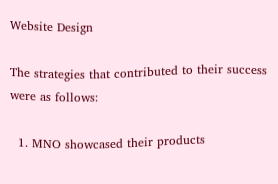Website Design

The strategies that contributed to their success were as follows:

  1. MNO showcased their products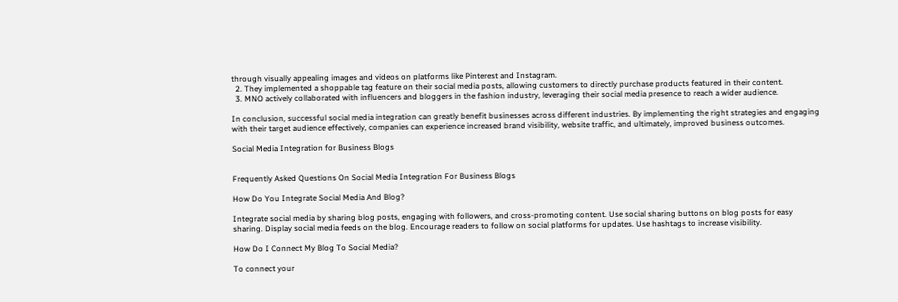through visually appealing images and videos on platforms like Pinterest and Instagram.
  2. They implemented a shoppable tag feature on their social media posts, allowing customers to directly purchase products featured in their content.
  3. MNO actively collaborated with influencers and bloggers in the fashion industry, leveraging their social media presence to reach a wider audience.

In conclusion, successful social media integration can greatly benefit businesses across different industries. By implementing the right strategies and engaging with their target audience effectively, companies can experience increased brand visibility, website traffic, and ultimately, improved business outcomes.

Social Media Integration for Business Blogs


Frequently Asked Questions On Social Media Integration For Business Blogs

How Do You Integrate Social Media And Blog?

Integrate social media by sharing blog posts, engaging with followers, and cross-promoting content. Use social sharing buttons on blog posts for easy sharing. Display social media feeds on the blog. Encourage readers to follow on social platforms for updates. Use hashtags to increase visibility.

How Do I Connect My Blog To Social Media?

To connect your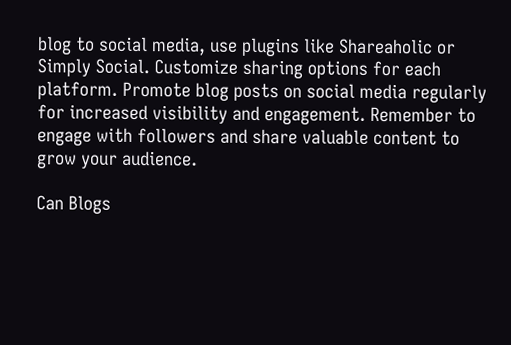blog to social media, use plugins like Shareaholic or Simply Social. Customize sharing options for each platform. Promote blog posts on social media regularly for increased visibility and engagement. Remember to engage with followers and share valuable content to grow your audience.

Can Blogs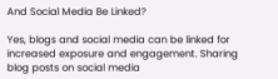And Social Media Be Linked?

Yes, blogs and social media can be linked for increased exposure and engagement. Sharing blog posts on social media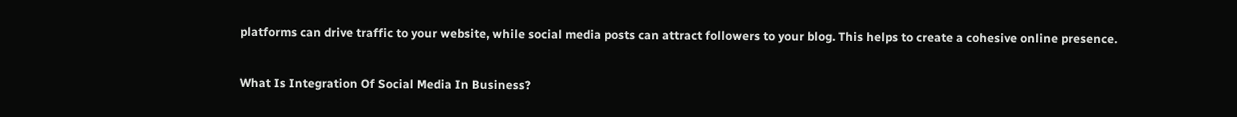platforms can drive traffic to your website, while social media posts can attract followers to your blog. This helps to create a cohesive online presence.

What Is Integration Of Social Media In Business?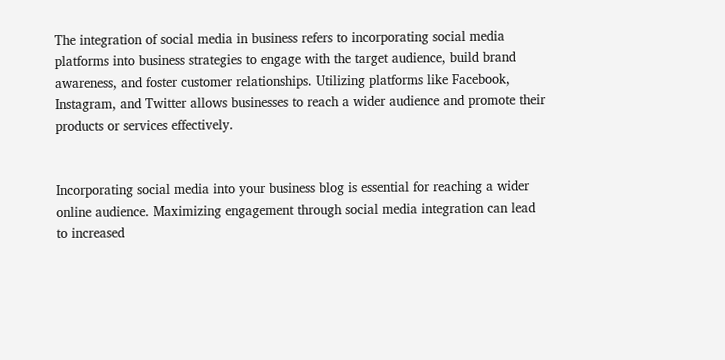The integration of social media in business refers to incorporating social media platforms into business strategies to engage with the target audience, build brand awareness, and foster customer relationships. Utilizing platforms like Facebook, Instagram, and Twitter allows businesses to reach a wider audience and promote their products or services effectively.


Incorporating social media into your business blog is essential for reaching a wider online audience. Maximizing engagement through social media integration can lead to increased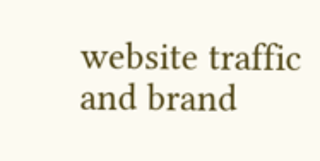website traffic and brand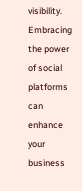visibility. Embracing the power of social platforms can enhance your business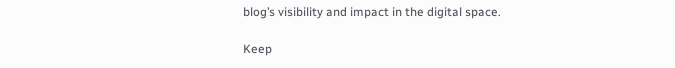blog’s visibility and impact in the digital space.

Keep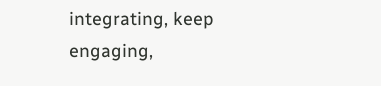integrating, keep engaging,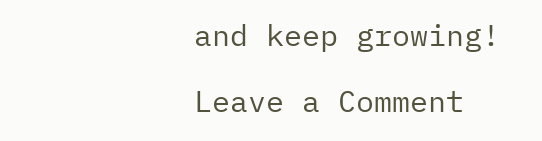and keep growing!

Leave a Comment